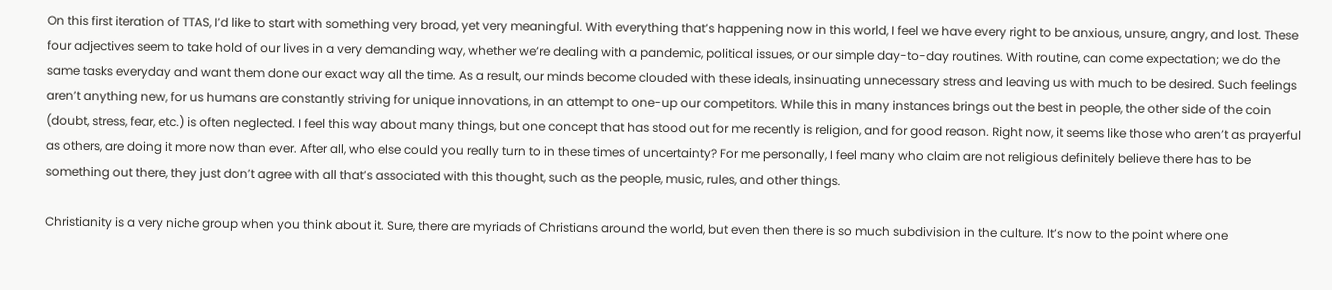On this first iteration of TTAS, I’d like to start with something very broad, yet very meaningful. With everything that’s happening now in this world, I feel we have every right to be anxious, unsure, angry, and lost. These four adjectives seem to take hold of our lives in a very demanding way, whether we’re dealing with a pandemic, political issues, or our simple day-to-day routines. With routine, can come expectation; we do the same tasks everyday and want them done our exact way all the time. As a result, our minds become clouded with these ideals, insinuating unnecessary stress and leaving us with much to be desired. Such feelings aren’t anything new, for us humans are constantly striving for unique innovations, in an attempt to one-up our competitors. While this in many instances brings out the best in people, the other side of the coin (doubt, stress, fear, etc.) is often neglected. I feel this way about many things, but one concept that has stood out for me recently is religion, and for good reason. Right now, it seems like those who aren’t as prayerful as others, are doing it more now than ever. After all, who else could you really turn to in these times of uncertainty? For me personally, I feel many who claim are not religious definitely believe there has to be something out there, they just don’t agree with all that’s associated with this thought, such as the people, music, rules, and other things.

Christianity is a very niche group when you think about it. Sure, there are myriads of Christians around the world, but even then there is so much subdivision in the culture. It’s now to the point where one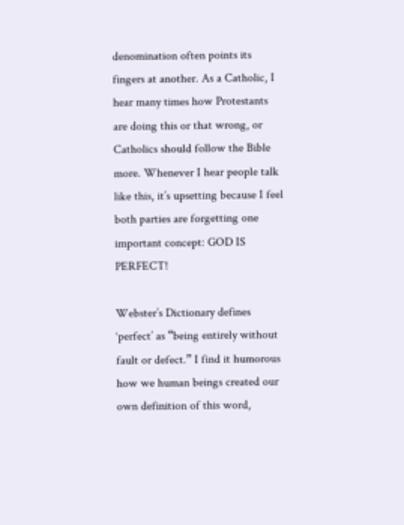denomination often points its fingers at another. As a Catholic, I hear many times how Protestants are doing this or that wrong, or Catholics should follow the Bible more. Whenever I hear people talk like this, it’s upsetting because I feel both parties are forgetting one important concept: GOD IS PERFECT!

Webster’s Dictionary defines ‘perfect’ as “being entirely without fault or defect.” I find it humorous how we human beings created our own definition of this word,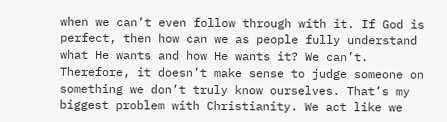when we can’t even follow through with it. If God is perfect, then how can we as people fully understand what He wants and how He wants it? We can’t. Therefore, it doesn’t make sense to judge someone on something we don’t truly know ourselves. That’s my biggest problem with Christianity. We act like we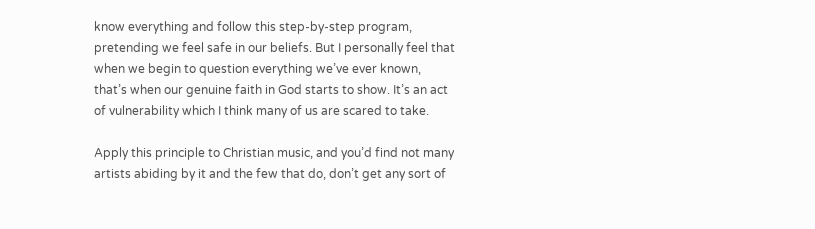know everything and follow this step-by-step program, pretending we feel safe in our beliefs. But I personally feel that when we begin to question everything we’ve ever known, that’s when our genuine faith in God starts to show. It’s an act of vulnerability which I think many of us are scared to take.

Apply this principle to Christian music, and you’d find not many artists abiding by it and the few that do, don’t get any sort of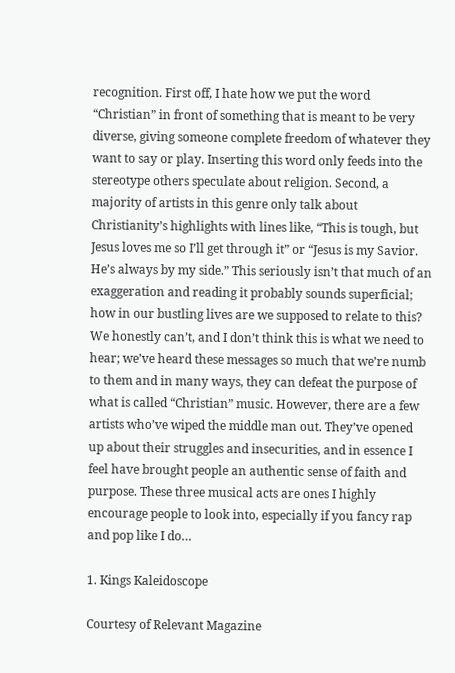recognition. First off, I hate how we put the word “Christian” in front of something that is meant to be very diverse, giving someone complete freedom of whatever they want to say or play. Inserting this word only feeds into the stereotype others speculate about religion. Second, a majority of artists in this genre only talk about Christianity’s highlights with lines like, “This is tough, but Jesus loves me so I’ll get through it” or “Jesus is my Savior. He’s always by my side.” This seriously isn’t that much of an exaggeration and reading it probably sounds superficial; how in our bustling lives are we supposed to relate to this? We honestly can’t, and I don’t think this is what we need to hear; we’ve heard these messages so much that we’re numb to them and in many ways, they can defeat the purpose of what is called “Christian” music. However, there are a few artists who’ve wiped the middle man out. They’ve opened up about their struggles and insecurities, and in essence I feel have brought people an authentic sense of faith and purpose. These three musical acts are ones I highly encourage people to look into, especially if you fancy rap and pop like I do…

1. Kings Kaleidoscope

Courtesy of Relevant Magazine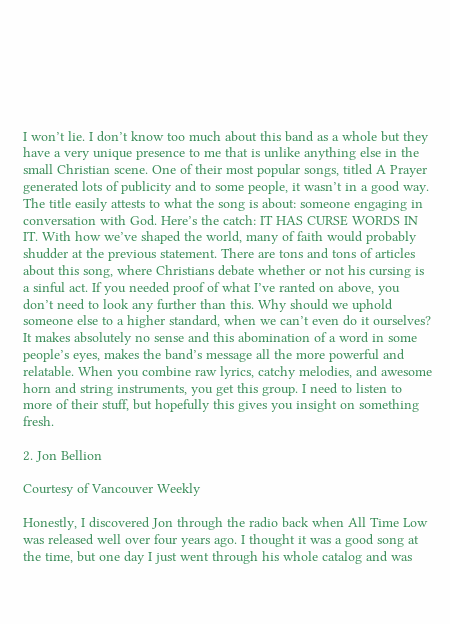I won’t lie. I don’t know too much about this band as a whole but they have a very unique presence to me that is unlike anything else in the small Christian scene. One of their most popular songs, titled A Prayer generated lots of publicity and to some people, it wasn’t in a good way. The title easily attests to what the song is about: someone engaging in conversation with God. Here’s the catch: IT HAS CURSE WORDS IN IT. With how we’ve shaped the world, many of faith would probably shudder at the previous statement. There are tons and tons of articles about this song, where Christians debate whether or not his cursing is a sinful act. If you needed proof of what I’ve ranted on above, you don’t need to look any further than this. Why should we uphold someone else to a higher standard, when we can’t even do it ourselves? It makes absolutely no sense and this abomination of a word in some people’s eyes, makes the band’s message all the more powerful and relatable. When you combine raw lyrics, catchy melodies, and awesome horn and string instruments, you get this group. I need to listen to more of their stuff, but hopefully this gives you insight on something fresh.

2. Jon Bellion

Courtesy of Vancouver Weekly

Honestly, I discovered Jon through the radio back when All Time Low was released well over four years ago. I thought it was a good song at the time, but one day I just went through his whole catalog and was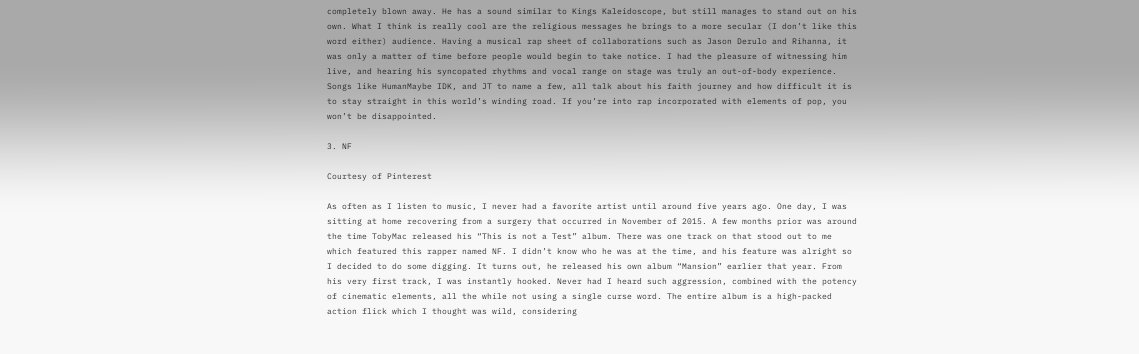completely blown away. He has a sound similar to Kings Kaleidoscope, but still manages to stand out on his own. What I think is really cool are the religious messages he brings to a more secular (I don’t like this word either) audience. Having a musical rap sheet of collaborations such as Jason Derulo and Rihanna, it was only a matter of time before people would begin to take notice. I had the pleasure of witnessing him live, and hearing his syncopated rhythms and vocal range on stage was truly an out-of-body experience. Songs like HumanMaybe IDK, and JT to name a few, all talk about his faith journey and how difficult it is to stay straight in this world’s winding road. If you’re into rap incorporated with elements of pop, you won’t be disappointed.

3. NF

Courtesy of Pinterest

As often as I listen to music, I never had a favorite artist until around five years ago. One day, I was sitting at home recovering from a surgery that occurred in November of 2015. A few months prior was around the time TobyMac released his “This is not a Test” album. There was one track on that stood out to me which featured this rapper named NF. I didn’t know who he was at the time, and his feature was alright so I decided to do some digging. It turns out, he released his own album “Mansion” earlier that year. From his very first track, I was instantly hooked. Never had I heard such aggression, combined with the potency of cinematic elements, all the while not using a single curse word. The entire album is a high-packed action flick which I thought was wild, considering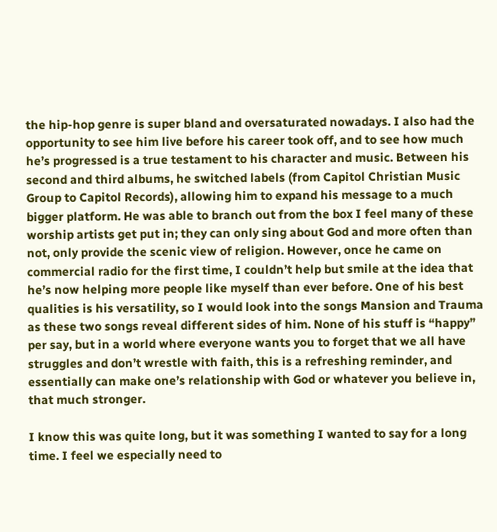the hip-hop genre is super bland and oversaturated nowadays. I also had the opportunity to see him live before his career took off, and to see how much he’s progressed is a true testament to his character and music. Between his second and third albums, he switched labels (from Capitol Christian Music Group to Capitol Records), allowing him to expand his message to a much bigger platform. He was able to branch out from the box I feel many of these worship artists get put in; they can only sing about God and more often than not, only provide the scenic view of religion. However, once he came on commercial radio for the first time, I couldn’t help but smile at the idea that he’s now helping more people like myself than ever before. One of his best qualities is his versatility, so I would look into the songs Mansion and Trauma as these two songs reveal different sides of him. None of his stuff is “happy” per say, but in a world where everyone wants you to forget that we all have struggles and don’t wrestle with faith, this is a refreshing reminder, and essentially can make one’s relationship with God or whatever you believe in, that much stronger.

I know this was quite long, but it was something I wanted to say for a long time. I feel we especially need to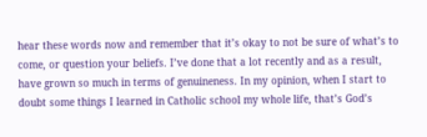hear these words now and remember that it’s okay to not be sure of what’s to come, or question your beliefs. I’ve done that a lot recently and as a result, have grown so much in terms of genuineness. In my opinion, when I start to doubt some things I learned in Catholic school my whole life, that’s God’s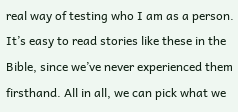real way of testing who I am as a person. It’s easy to read stories like these in the Bible, since we’ve never experienced them firsthand. All in all, we can pick what we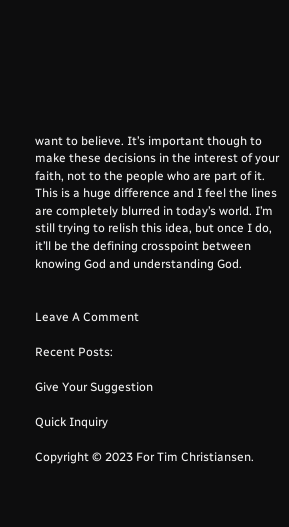want to believe. It’s important though to make these decisions in the interest of your faith, not to the people who are part of it. This is a huge difference and I feel the lines are completely blurred in today’s world. I’m still trying to relish this idea, but once I do, it’ll be the defining crosspoint between knowing God and understanding God.


Leave A Comment

Recent Posts:

Give Your Suggestion

Quick Inquiry

Copyright © 2023 For Tim Christiansen.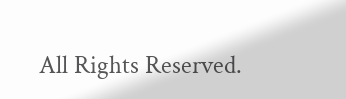All Rights Reserved.